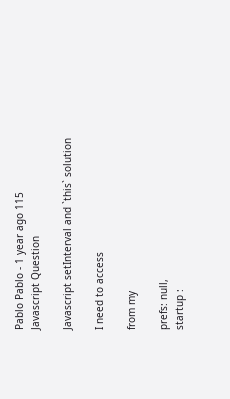Pablo Pablo - 1 year ago 115
Javascript Question

Javascript setInterval and `this` solution

I need to access

from my

prefs: null,
startup :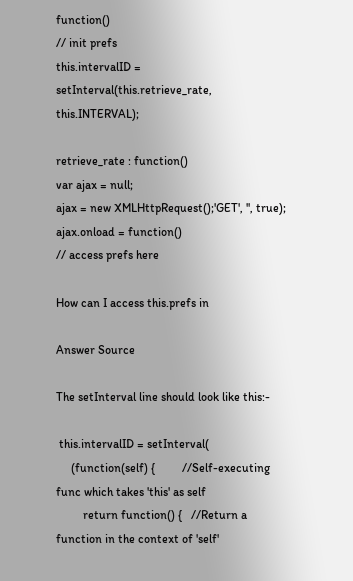function()
// init prefs
this.intervalID = setInterval(this.retrieve_rate, this.INTERVAL);

retrieve_rate : function()
var ajax = null;
ajax = new XMLHttpRequest();'GET', '', true);
ajax.onload = function()
// access prefs here

How can I access this.prefs in

Answer Source

The setInterval line should look like this:-

 this.intervalID = setInterval(
     (function(self) {         //Self-executing func which takes 'this' as self
         return function() {   //Return a function in the context of 'self'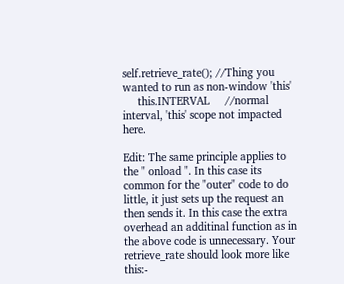self.retrieve_rate(); //Thing you wanted to run as non-window 'this'
     this.INTERVAL     //normal interval, 'this' scope not impacted here.

Edit: The same principle applies to the " onload ". In this case its common for the "outer" code to do little, it just sets up the request an then sends it. In this case the extra overhead an additinal function as in the above code is unnecessary. Your retrieve_rate should look more like this:-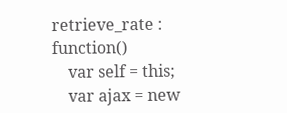retrieve_rate : function()
    var self = this;
    var ajax = new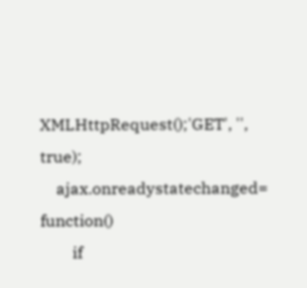XMLHttpRequest();'GET', '', true);
    ajax.onreadystatechanged= function()
        if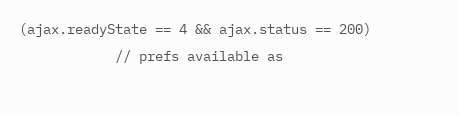(ajax.readyState == 4 && ajax.status == 200)
            // prefs available as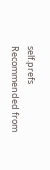self.prefs
Recommended from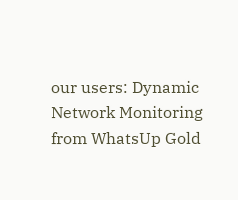our users: Dynamic Network Monitoring from WhatsUp Gold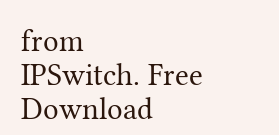from IPSwitch. Free Download